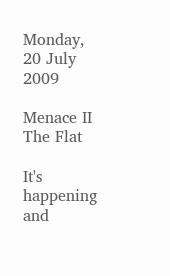Monday, 20 July 2009

Menace II The Flat

It's happening and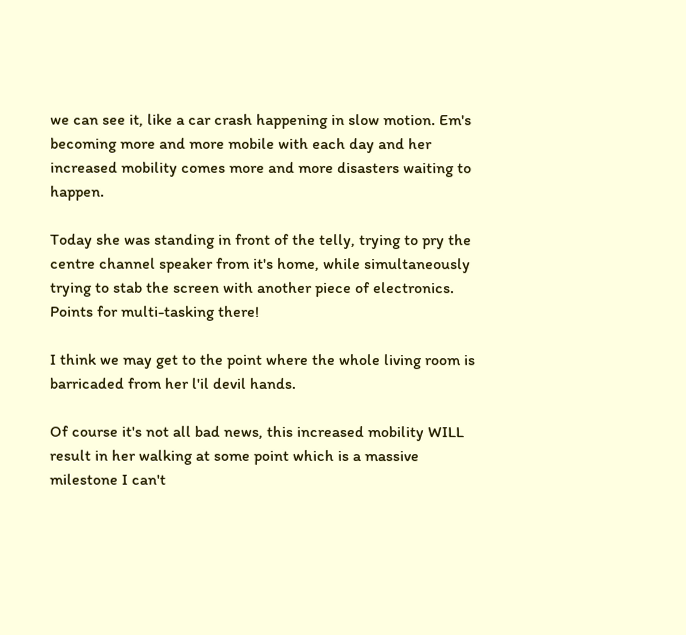we can see it, like a car crash happening in slow motion. Em's becoming more and more mobile with each day and her increased mobility comes more and more disasters waiting to happen.

Today she was standing in front of the telly, trying to pry the centre channel speaker from it's home, while simultaneously trying to stab the screen with another piece of electronics. Points for multi-tasking there!

I think we may get to the point where the whole living room is barricaded from her l'il devil hands.

Of course it's not all bad news, this increased mobility WILL result in her walking at some point which is a massive milestone I can't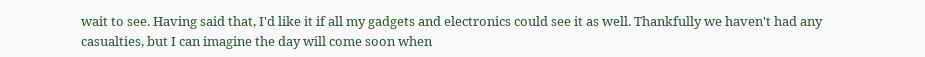wait to see. Having said that, I'd like it if all my gadgets and electronics could see it as well. Thankfully we haven't had any casualties, but I can imagine the day will come soon when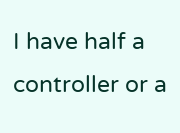I have half a controller or a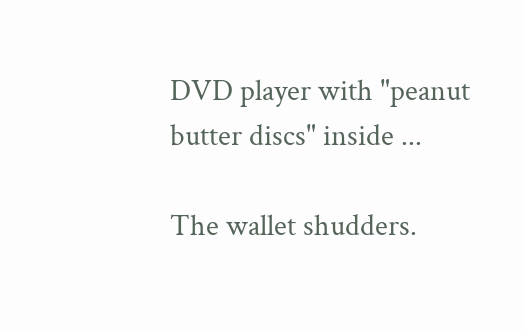DVD player with "peanut butter discs" inside ...

The wallet shudders.